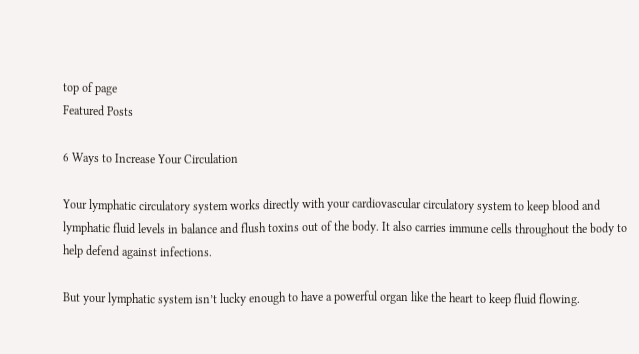top of page
Featured Posts

6 Ways to Increase Your Circulation

Your lymphatic circulatory system works directly with your cardiovascular circulatory system to keep blood and lymphatic fluid levels in balance and flush toxins out of the body. It also carries immune cells throughout the body to help defend against infections.

But your lymphatic system isn’t lucky enough to have a powerful organ like the heart to keep fluid flowing.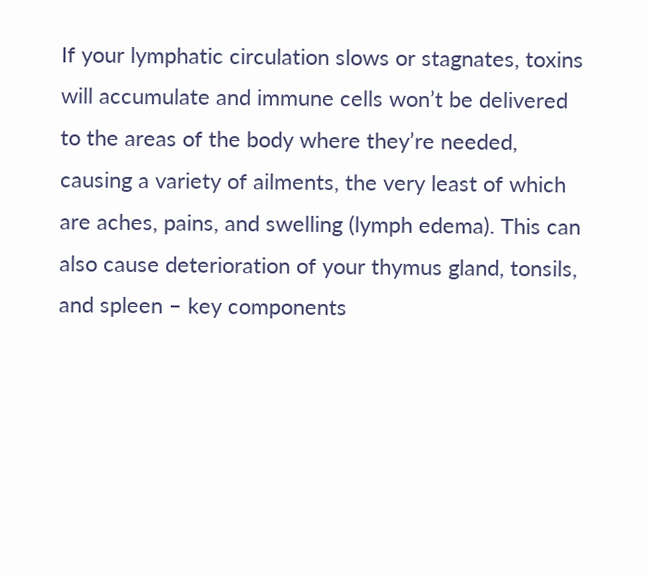If your lymphatic circulation slows or stagnates, toxins will accumulate and immune cells won’t be delivered to the areas of the body where they’re needed, causing a variety of ailments, the very least of which are aches, pains, and swelling (lymph edema). This can also cause deterioration of your thymus gland, tonsils, and spleen – key components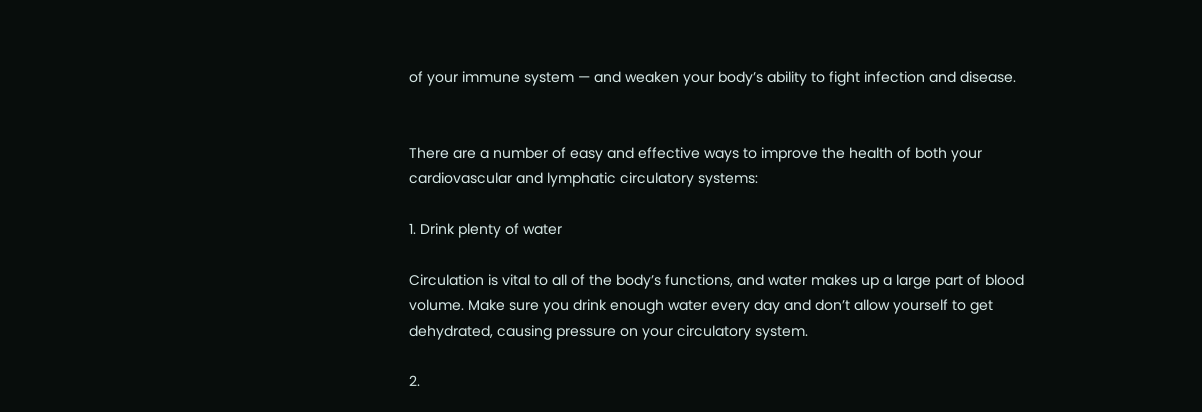of your immune system — and weaken your body’s ability to fight infection and disease.


There are a number of easy and effective ways to improve the health of both your cardiovascular and lymphatic circulatory systems:

1. Drink plenty of water

Circulation is vital to all of the body’s functions, and water makes up a large part of blood volume. Make sure you drink enough water every day and don’t allow yourself to get dehydrated, causing pressure on your circulatory system.

2.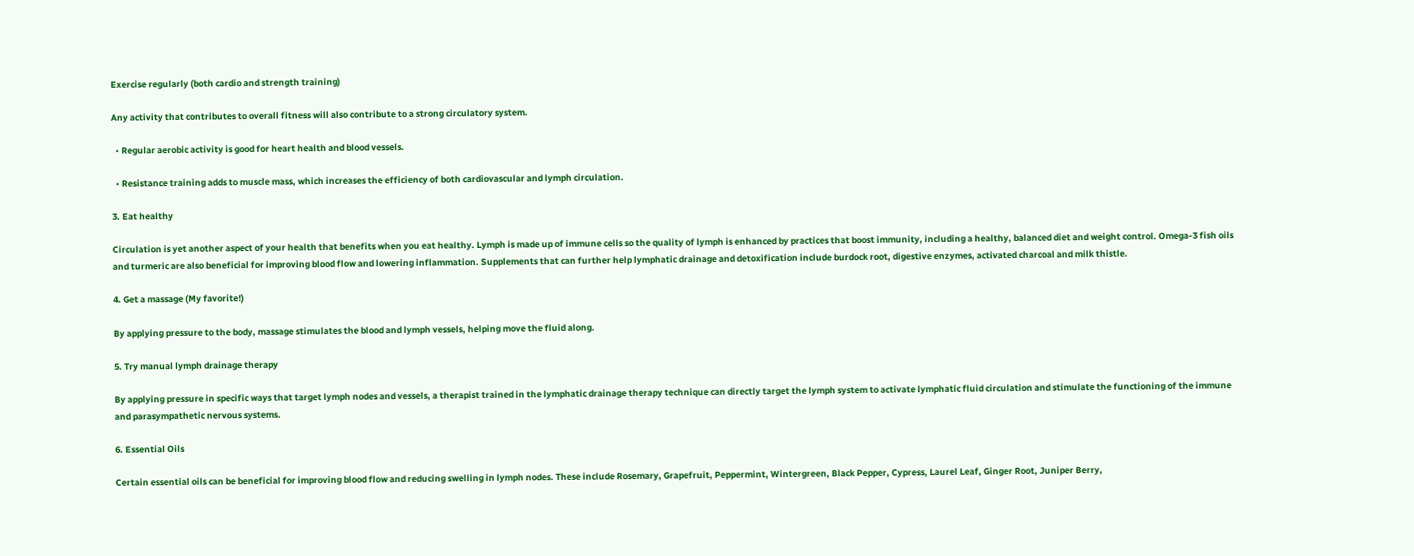Exercise regularly (both cardio and strength training)

Any activity that contributes to overall fitness will also contribute to a strong circulatory system.

  • Regular aerobic activity is good for heart health and blood vessels.

  • Resistance training adds to muscle mass, which increases the efficiency of both cardiovascular and lymph circulation.

3. Eat healthy

Circulation is yet another aspect of your health that benefits when you eat healthy. Lymph is made up of immune cells so the quality of lymph is enhanced by practices that boost immunity, including a healthy, balanced diet and weight control. Omega-3 fish oils and turmeric are also beneficial for improving blood flow and lowering inflammation. Supplements that can further help lymphatic drainage and detoxification include burdock root, digestive enzymes, activated charcoal and milk thistle.

4. Get a massage (My favorite!)

By applying pressure to the body, massage stimulates the blood and lymph vessels, helping move the fluid along.

5. Try manual lymph drainage therapy

By applying pressure in specific ways that target lymph nodes and vessels, a therapist trained in the lymphatic drainage therapy technique can directly target the lymph system to activate lymphatic fluid circulation and stimulate the functioning of the immune and parasympathetic nervous systems.

6. Essential Oils

Certain essential oils can be beneficial for improving blood flow and reducing swelling in lymph nodes. These include Rosemary, Grapefruit, Peppermint, Wintergreen, Black Pepper, Cypress, Laurel Leaf, Ginger Root, Juniper Berry,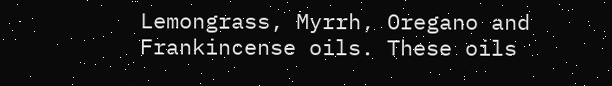Lemongrass, Myrrh, Oregano and Frankincense oils. These oils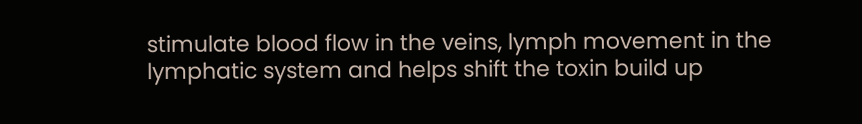stimulate blood flow in the veins, lymph movement in the lymphatic system and helps shift the toxin build up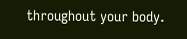throughout your body.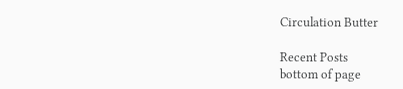Circulation Butter

Recent Posts
bottom of page